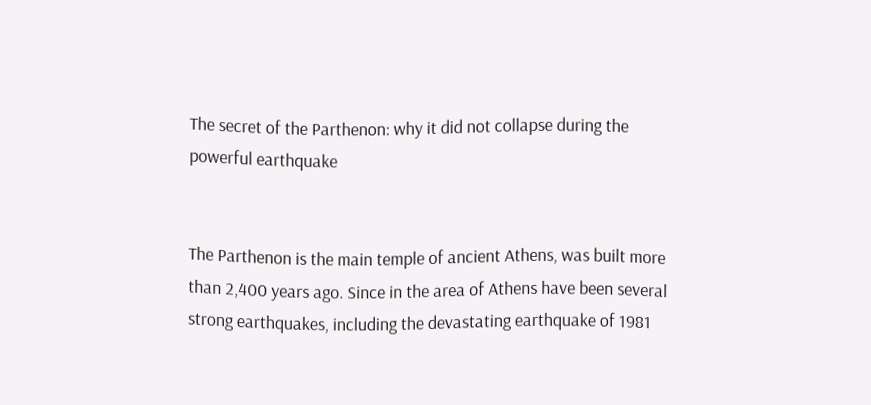The secret of the Parthenon: why it did not collapse during the powerful earthquake


The Parthenon is the main temple of ancient Athens, was built more than 2,400 years ago. Since in the area of Athens have been several strong earthquakes, including the devastating earthquake of 1981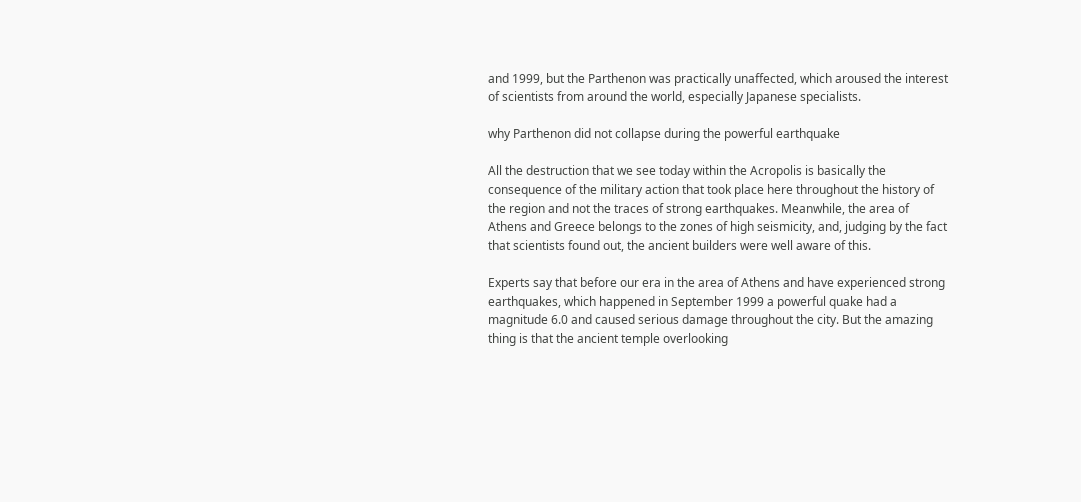and 1999, but the Parthenon was practically unaffected, which aroused the interest of scientists from around the world, especially Japanese specialists.

why Parthenon did not collapse during the powerful earthquake

All the destruction that we see today within the Acropolis is basically the consequence of the military action that took place here throughout the history of the region and not the traces of strong earthquakes. Meanwhile, the area of Athens and Greece belongs to the zones of high seismicity, and, judging by the fact that scientists found out, the ancient builders were well aware of this.

Experts say that before our era in the area of Athens and have experienced strong earthquakes, which happened in September 1999 a powerful quake had a magnitude 6.0 and caused serious damage throughout the city. But the amazing thing is that the ancient temple overlooking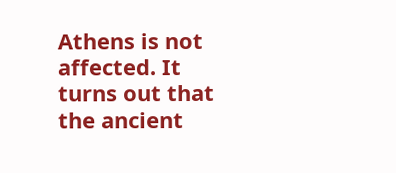Athens is not affected. It turns out that the ancient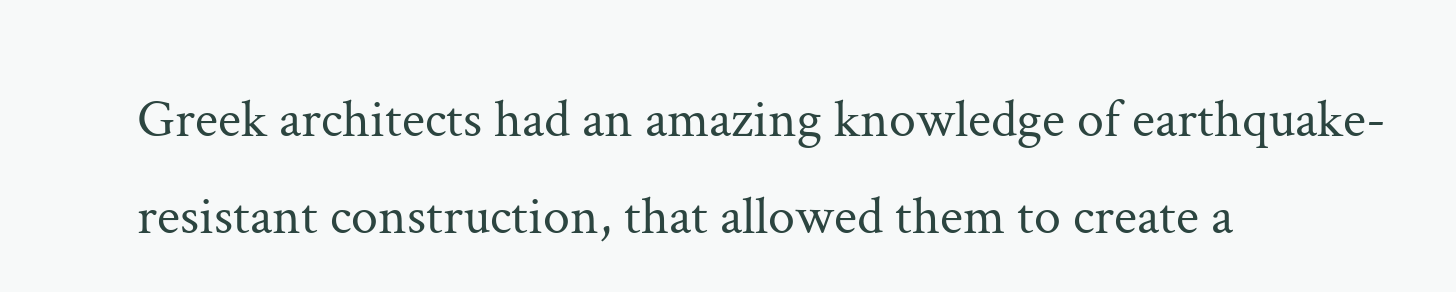Greek architects had an amazing knowledge of earthquake-resistant construction, that allowed them to create a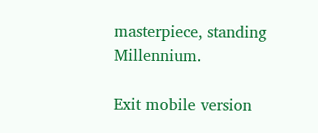masterpiece, standing Millennium.

Exit mobile version